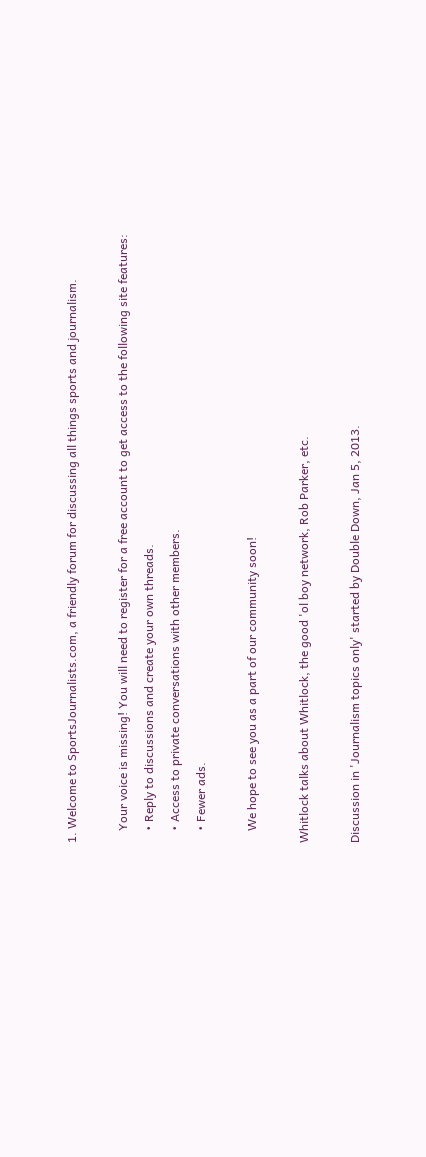1. Welcome to SportsJournalists.com, a friendly forum for discussing all things sports and journalism.

    Your voice is missing! You will need to register for a free account to get access to the following site features:
    • Reply to discussions and create your own threads.
    • Access to private conversations with other members.
    • Fewer ads.

    We hope to see you as a part of our community soon!

Whitlock talks about Whitlock, the good 'ol boy network, Rob Parker, etc.

Discussion in 'Journalism topics only' started by Double Down, Jan 5, 2013.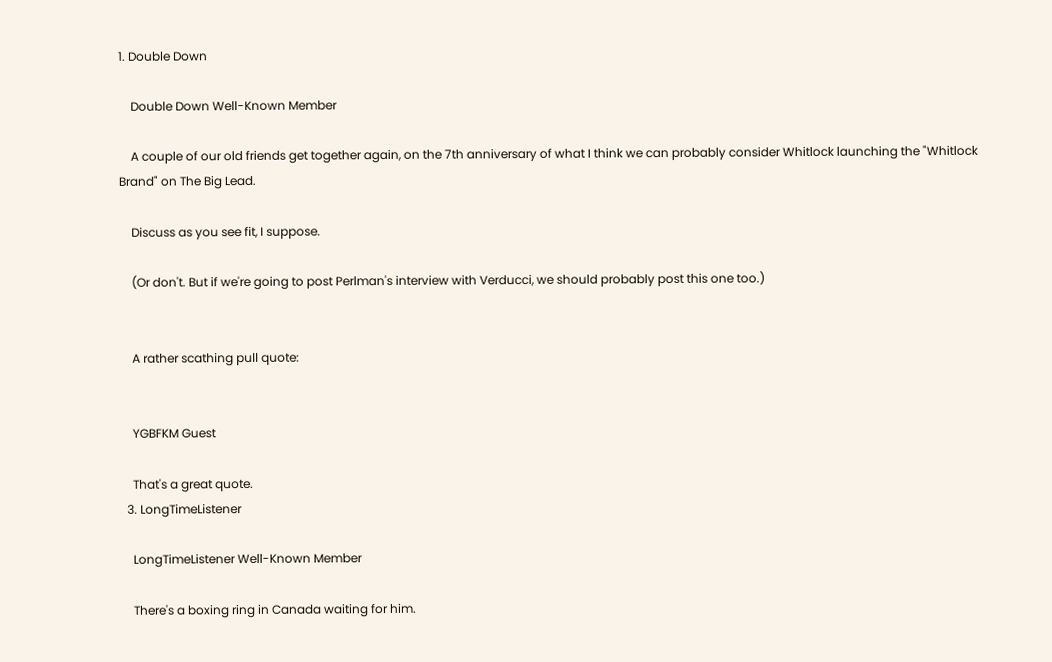1. Double Down

    Double Down Well-Known Member

    A couple of our old friends get together again, on the 7th anniversary of what I think we can probably consider Whitlock launching the "Whitlock Brand" on The Big Lead.

    Discuss as you see fit, I suppose.

    (Or don't. But if we're going to post Perlman's interview with Verducci, we should probably post this one too.)


    A rather scathing pull quote:


    YGBFKM Guest

    That's a great quote.
  3. LongTimeListener

    LongTimeListener Well-Known Member

    There's a boxing ring in Canada waiting for him.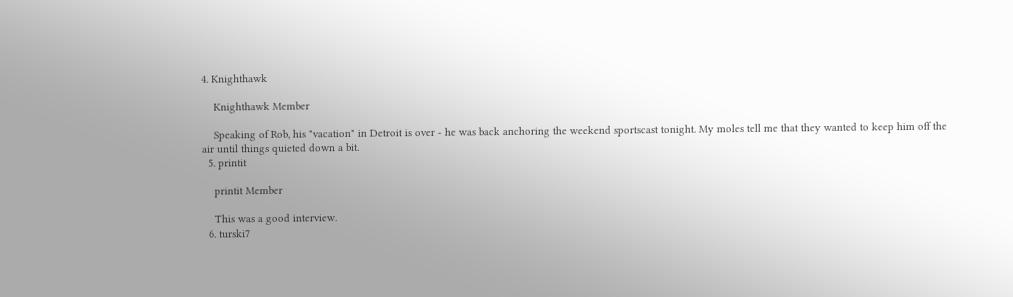4. Knighthawk

    Knighthawk Member

    Speaking of Rob, his "vacation" in Detroit is over - he was back anchoring the weekend sportscast tonight. My moles tell me that they wanted to keep him off the air until things quieted down a bit.
  5. printit

    printit Member

    This was a good interview.
  6. turski7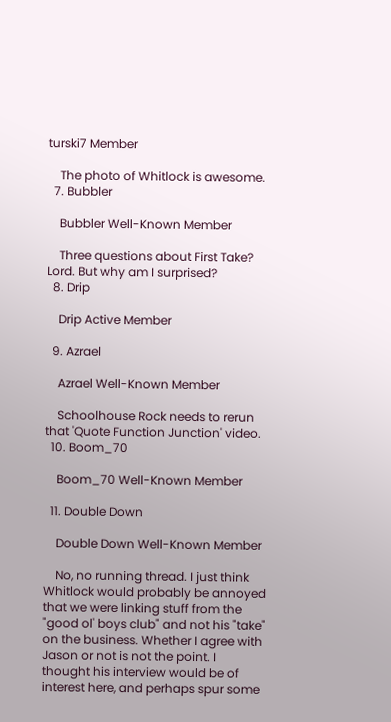turski7 Member

    The photo of Whitlock is awesome.
  7. Bubbler

    Bubbler Well-Known Member

    Three questions about First Take? Lord. But why am I surprised?
  8. Drip

    Drip Active Member

  9. Azrael

    Azrael Well-Known Member

    Schoolhouse Rock needs to rerun that 'Quote Function Junction' video.
  10. Boom_70

    Boom_70 Well-Known Member

  11. Double Down

    Double Down Well-Known Member

    No, no running thread. I just think Whitlock would probably be annoyed that we were linking stuff from the "good ol' boys club" and not his "take" on the business. Whether I agree with Jason or not is not the point. I thought his interview would be of interest here, and perhaps spur some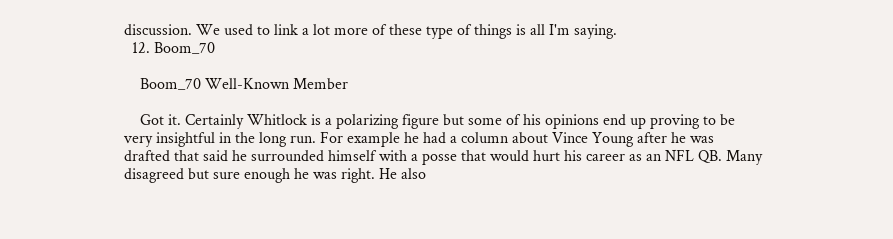discussion. We used to link a lot more of these type of things is all I'm saying.
  12. Boom_70

    Boom_70 Well-Known Member

    Got it. Certainly Whitlock is a polarizing figure but some of his opinions end up proving to be very insightful in the long run. For example he had a column about Vince Young after he was drafted that said he surrounded himself with a posse that would hurt his career as an NFL QB. Many disagreed but sure enough he was right. He also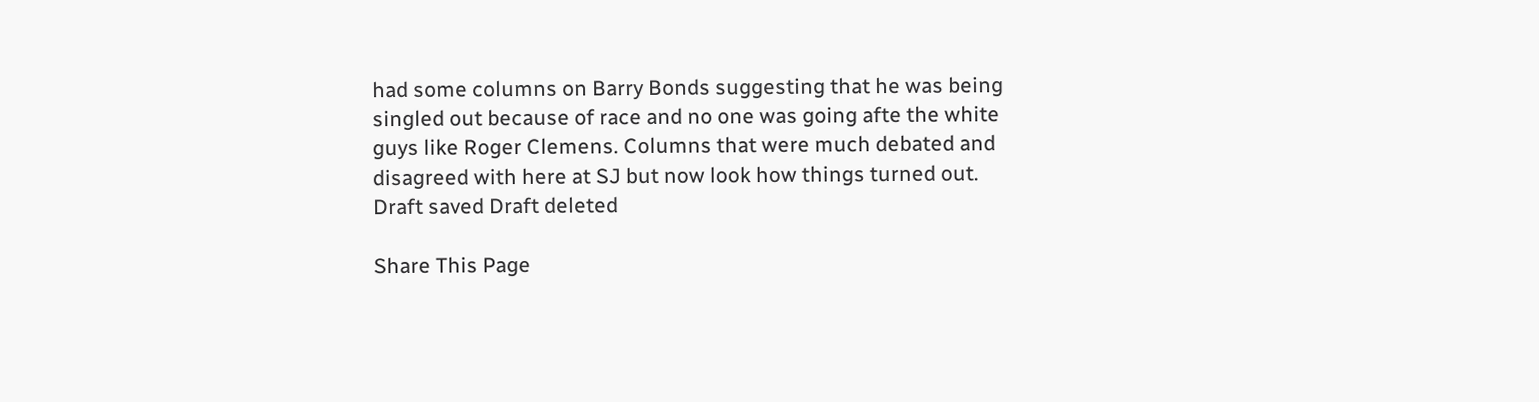had some columns on Barry Bonds suggesting that he was being singled out because of race and no one was going afte the white guys like Roger Clemens. Columns that were much debated and disagreed with here at SJ but now look how things turned out.
Draft saved Draft deleted

Share This Page